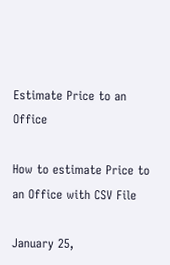Estimate Price to an Office

How to estimate Price to an Office with CSV File

January 25,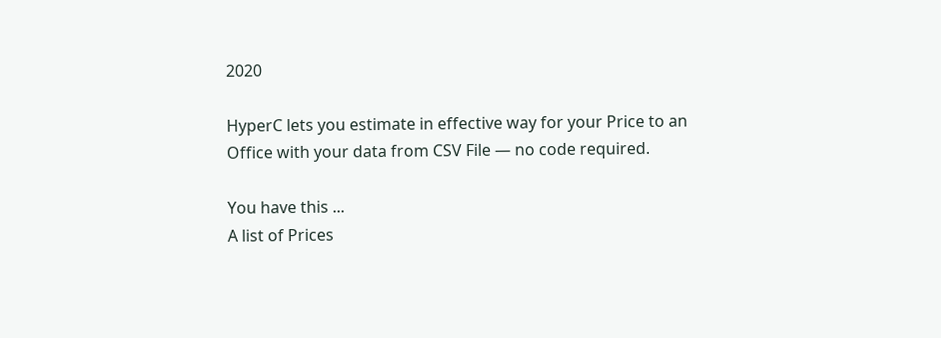2020

HyperC lets you estimate in effective way for your Price to an Office with your data from CSV File — no code required.

You have this ...
A list of Prices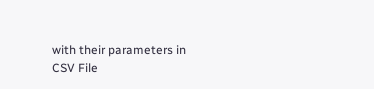with their parameters in CSV File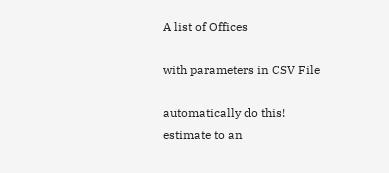A list of Offices

with parameters in CSV File

automatically do this!
estimate to an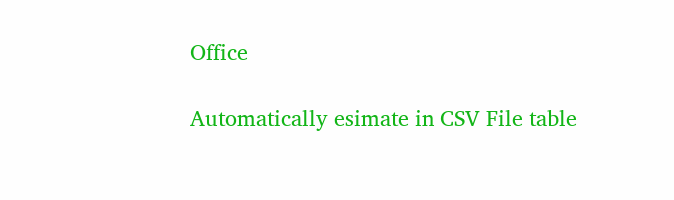Office

Automatically esimate in CSV File table